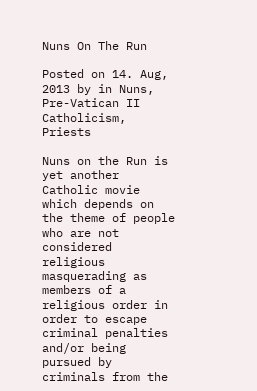Nuns On The Run

Posted on 14. Aug, 2013 by in Nuns, Pre-Vatican II Catholicism, Priests

Nuns on the Run is yet another Catholic movie which depends on the theme of people who are not considered religious masquerading as members of a religious order in order to escape criminal penalties and/or being pursued by criminals from the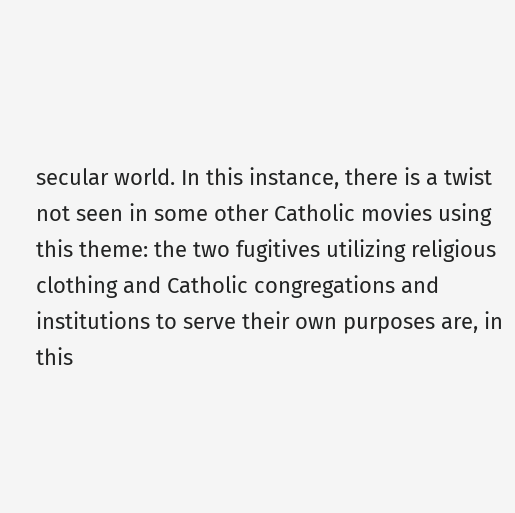secular world. In this instance, there is a twist not seen in some other Catholic movies using this theme: the two fugitives utilizing religious clothing and Catholic congregations and institutions to serve their own purposes are, in this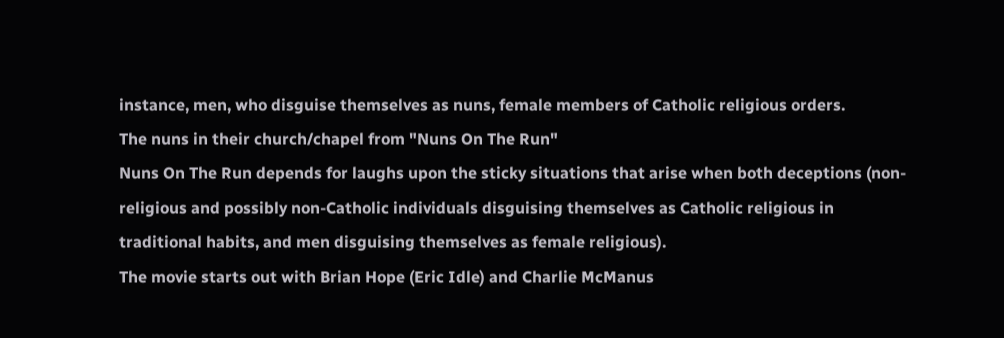instance, men, who disguise themselves as nuns, female members of Catholic religious orders.
The nuns in their church/chapel from "Nuns On The Run"
Nuns On The Run depends for laughs upon the sticky situations that arise when both deceptions (non-religious and possibly non-Catholic individuals disguising themselves as Catholic religious in traditional habits, and men disguising themselves as female religious).
The movie starts out with Brian Hope (Eric Idle) and Charlie McManus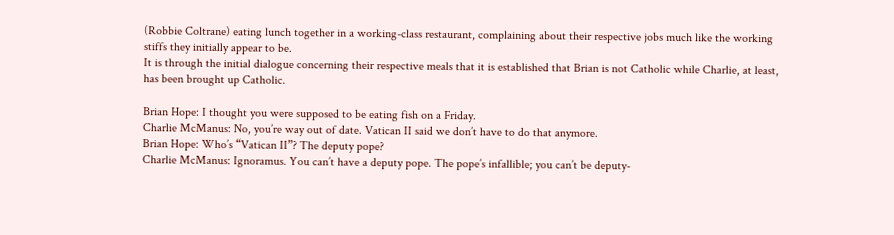(Robbie Coltrane) eating lunch together in a working-class restaurant, complaining about their respective jobs much like the working stiffs they initially appear to be.
It is through the initial dialogue concerning their respective meals that it is established that Brian is not Catholic while Charlie, at least, has been brought up Catholic.

Brian Hope: I thought you were supposed to be eating fish on a Friday.
Charlie McManus: No, you’re way out of date. Vatican II said we don’t have to do that anymore.
Brian Hope: Who’s “Vatican II”? The deputy pope?
Charlie McManus: Ignoramus. You can’t have a deputy pope. The pope’s infallible; you can’t be deputy-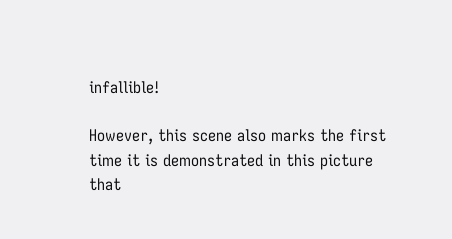infallible!

However, this scene also marks the first time it is demonstrated in this picture that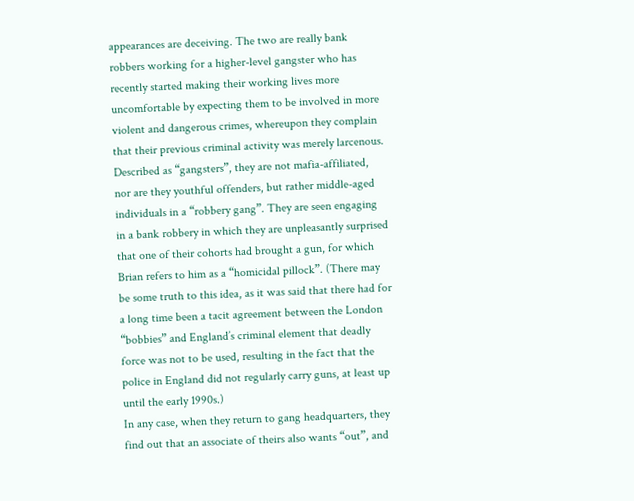appearances are deceiving. The two are really bank robbers working for a higher-level gangster who has recently started making their working lives more uncomfortable by expecting them to be involved in more violent and dangerous crimes, whereupon they complain that their previous criminal activity was merely larcenous. Described as “gangsters”, they are not mafia-affiliated, nor are they youthful offenders, but rather middle-aged individuals in a “robbery gang”. They are seen engaging in a bank robbery in which they are unpleasantly surprised that one of their cohorts had brought a gun, for which Brian refers to him as a “homicidal pillock”. (There may be some truth to this idea, as it was said that there had for a long time been a tacit agreement between the London “bobbies” and England’s criminal element that deadly force was not to be used, resulting in the fact that the police in England did not regularly carry guns, at least up until the early 1990s.)
In any case, when they return to gang headquarters, they find out that an associate of theirs also wants “out”, and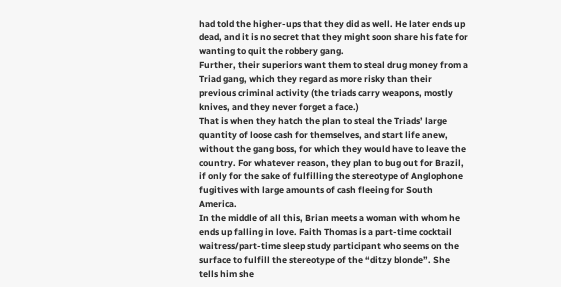had told the higher-ups that they did as well. He later ends up dead, and it is no secret that they might soon share his fate for wanting to quit the robbery gang.
Further, their superiors want them to steal drug money from a Triad gang, which they regard as more risky than their previous criminal activity (the triads carry weapons, mostly knives, and they never forget a face.)
That is when they hatch the plan to steal the Triads’ large quantity of loose cash for themselves, and start life anew, without the gang boss, for which they would have to leave the country. For whatever reason, they plan to bug out for Brazil, if only for the sake of fulfilling the stereotype of Anglophone fugitives with large amounts of cash fleeing for South America.
In the middle of all this, Brian meets a woman with whom he ends up falling in love. Faith Thomas is a part-time cocktail waitress/part-time sleep study participant who seems on the surface to fulfill the stereotype of the “ditzy blonde”. She tells him she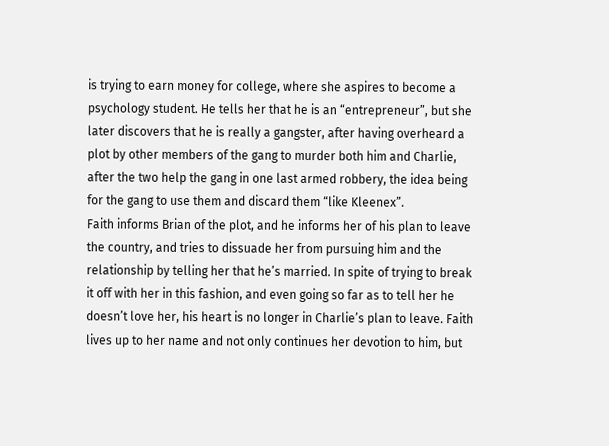is trying to earn money for college, where she aspires to become a psychology student. He tells her that he is an “entrepreneur”, but she later discovers that he is really a gangster, after having overheard a plot by other members of the gang to murder both him and Charlie, after the two help the gang in one last armed robbery, the idea being for the gang to use them and discard them “like Kleenex”.
Faith informs Brian of the plot, and he informs her of his plan to leave the country, and tries to dissuade her from pursuing him and the relationship by telling her that he’s married. In spite of trying to break it off with her in this fashion, and even going so far as to tell her he doesn’t love her, his heart is no longer in Charlie’s plan to leave. Faith lives up to her name and not only continues her devotion to him, but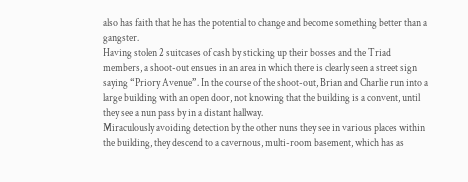also has faith that he has the potential to change and become something better than a gangster.
Having stolen 2 suitcases of cash by sticking up their bosses and the Triad members, a shoot-out ensues in an area in which there is clearly seen a street sign saying “Priory Avenue”. In the course of the shoot-out, Brian and Charlie run into a large building with an open door, not knowing that the building is a convent, until they see a nun pass by in a distant hallway.
Miraculously avoiding detection by the other nuns they see in various places within the building, they descend to a cavernous, multi-room basement, which has as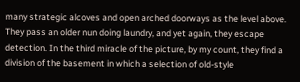many strategic alcoves and open arched doorways as the level above. They pass an older nun doing laundry, and yet again, they escape detection. In the third miracle of the picture, by my count, they find a division of the basement in which a selection of old-style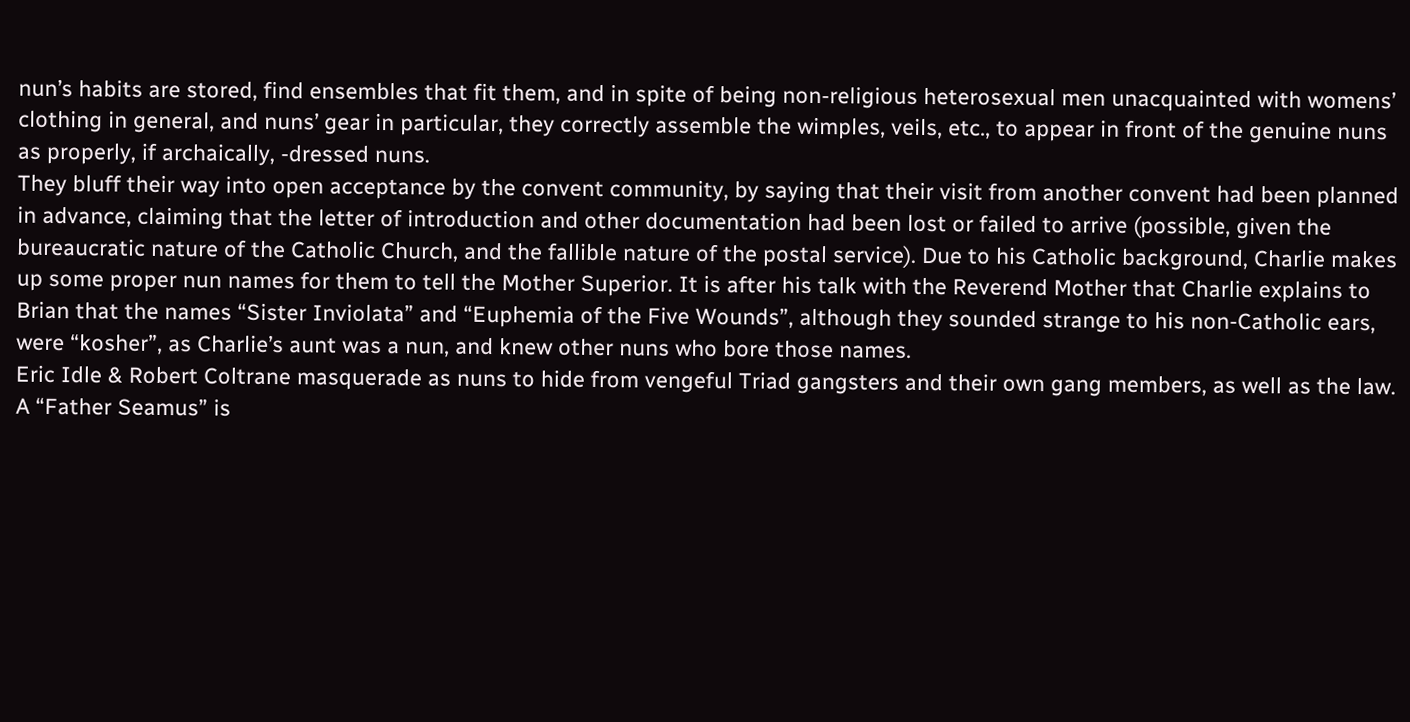nun’s habits are stored, find ensembles that fit them, and in spite of being non-religious heterosexual men unacquainted with womens’ clothing in general, and nuns’ gear in particular, they correctly assemble the wimples, veils, etc., to appear in front of the genuine nuns as properly, if archaically, -dressed nuns.
They bluff their way into open acceptance by the convent community, by saying that their visit from another convent had been planned in advance, claiming that the letter of introduction and other documentation had been lost or failed to arrive (possible, given the bureaucratic nature of the Catholic Church, and the fallible nature of the postal service). Due to his Catholic background, Charlie makes up some proper nun names for them to tell the Mother Superior. It is after his talk with the Reverend Mother that Charlie explains to Brian that the names “Sister Inviolata” and “Euphemia of the Five Wounds”, although they sounded strange to his non-Catholic ears, were “kosher”, as Charlie’s aunt was a nun, and knew other nuns who bore those names.
Eric Idle & Robert Coltrane masquerade as nuns to hide from vengeful Triad gangsters and their own gang members, as well as the law.
A “Father Seamus” is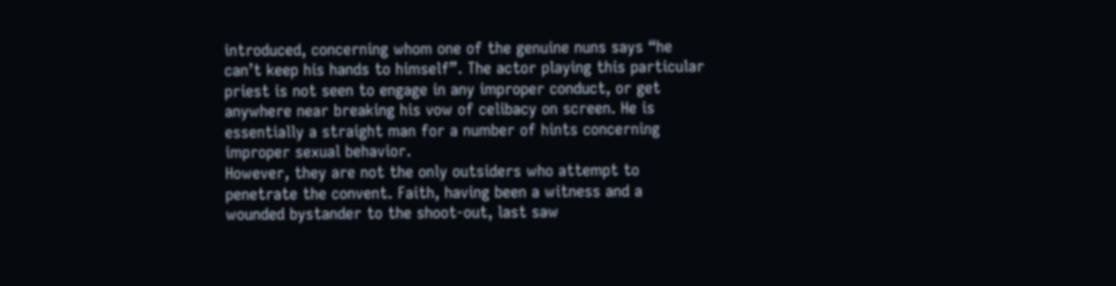introduced, concerning whom one of the genuine nuns says “he can’t keep his hands to himself”. The actor playing this particular priest is not seen to engage in any improper conduct, or get anywhere near breaking his vow of celibacy on screen. He is essentially a straight man for a number of hints concerning improper sexual behavior.
However, they are not the only outsiders who attempt to penetrate the convent. Faith, having been a witness and a wounded bystander to the shoot-out, last saw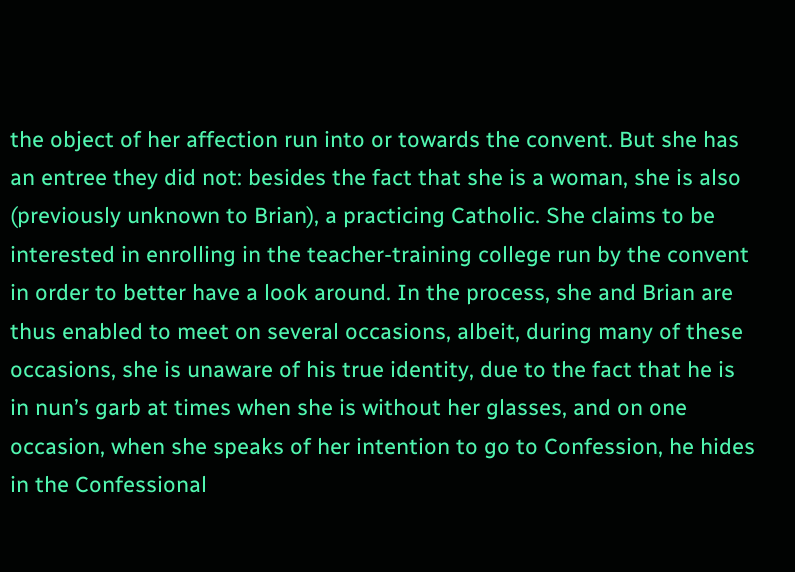the object of her affection run into or towards the convent. But she has an entree they did not: besides the fact that she is a woman, she is also (previously unknown to Brian), a practicing Catholic. She claims to be interested in enrolling in the teacher-training college run by the convent in order to better have a look around. In the process, she and Brian are thus enabled to meet on several occasions, albeit, during many of these occasions, she is unaware of his true identity, due to the fact that he is in nun’s garb at times when she is without her glasses, and on one occasion, when she speaks of her intention to go to Confession, he hides in the Confessional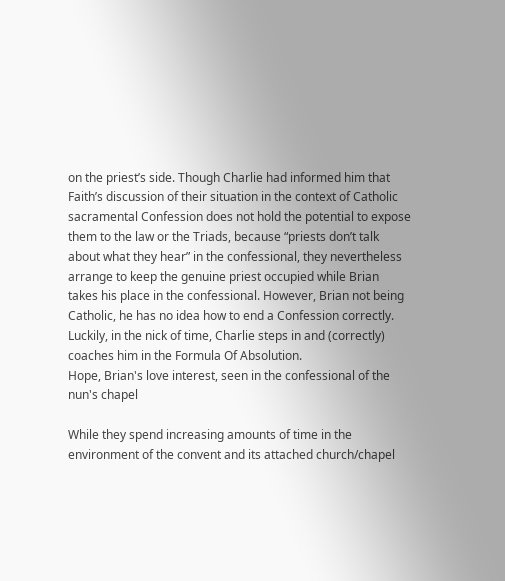on the priest’s side. Though Charlie had informed him that Faith’s discussion of their situation in the context of Catholic sacramental Confession does not hold the potential to expose them to the law or the Triads, because “priests don’t talk about what they hear” in the confessional, they nevertheless arrange to keep the genuine priest occupied while Brian takes his place in the confessional. However, Brian not being Catholic, he has no idea how to end a Confession correctly. Luckily, in the nick of time, Charlie steps in and (correctly) coaches him in the Formula Of Absolution.
Hope, Brian's love interest, seen in the confessional of the nun's chapel

While they spend increasing amounts of time in the environment of the convent and its attached church/chapel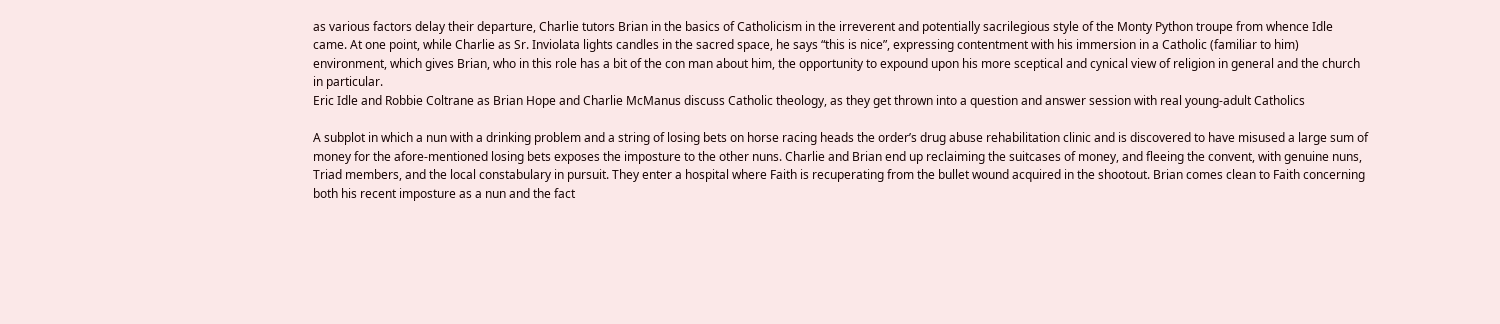as various factors delay their departure, Charlie tutors Brian in the basics of Catholicism in the irreverent and potentially sacrilegious style of the Monty Python troupe from whence Idle came. At one point, while Charlie as Sr. Inviolata lights candles in the sacred space, he says “this is nice”, expressing contentment with his immersion in a Catholic (familiar to him) environment, which gives Brian, who in this role has a bit of the con man about him, the opportunity to expound upon his more sceptical and cynical view of religion in general and the church in particular.
Eric Idle and Robbie Coltrane as Brian Hope and Charlie McManus discuss Catholic theology, as they get thrown into a question and answer session with real young-adult Catholics

A subplot in which a nun with a drinking problem and a string of losing bets on horse racing heads the order’s drug abuse rehabilitation clinic and is discovered to have misused a large sum of money for the afore-mentioned losing bets exposes the imposture to the other nuns. Charlie and Brian end up reclaiming the suitcases of money, and fleeing the convent, with genuine nuns, Triad members, and the local constabulary in pursuit. They enter a hospital where Faith is recuperating from the bullet wound acquired in the shootout. Brian comes clean to Faith concerning both his recent imposture as a nun and the fact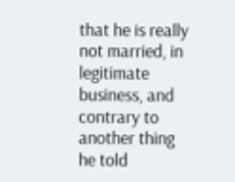that he is really not married, in legitimate business, and contrary to another thing he told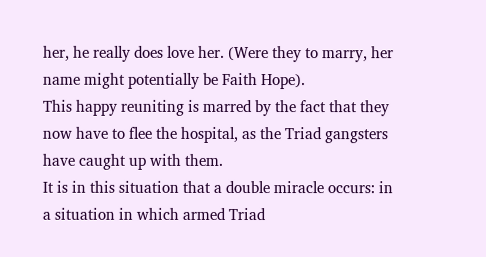her, he really does love her. (Were they to marry, her name might potentially be Faith Hope).
This happy reuniting is marred by the fact that they now have to flee the hospital, as the Triad gangsters have caught up with them.
It is in this situation that a double miracle occurs: in a situation in which armed Triad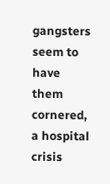gangsters seem to have them cornered, a hospital crisis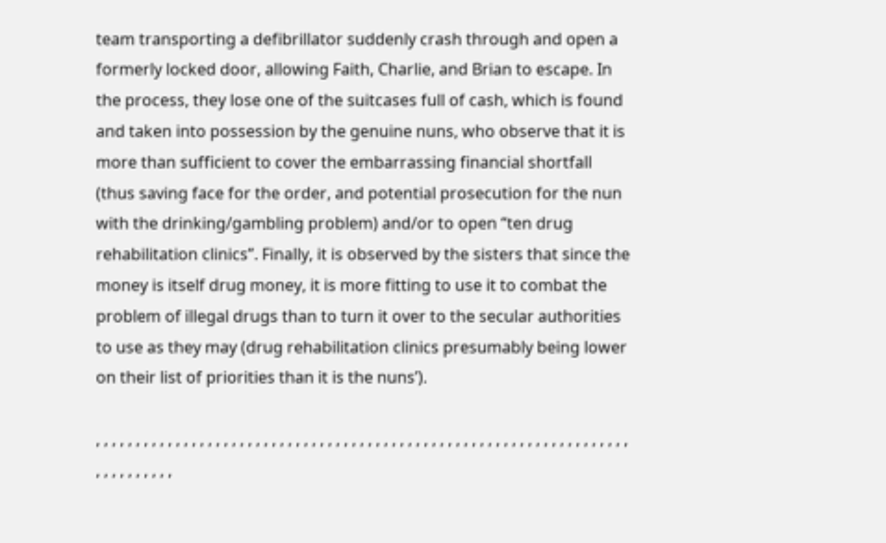team transporting a defibrillator suddenly crash through and open a formerly locked door, allowing Faith, Charlie, and Brian to escape. In the process, they lose one of the suitcases full of cash, which is found and taken into possession by the genuine nuns, who observe that it is more than sufficient to cover the embarrassing financial shortfall (thus saving face for the order, and potential prosecution for the nun with the drinking/gambling problem) and/or to open “ten drug rehabilitation clinics”. Finally, it is observed by the sisters that since the money is itself drug money, it is more fitting to use it to combat the problem of illegal drugs than to turn it over to the secular authorities to use as they may (drug rehabilitation clinics presumably being lower on their list of priorities than it is the nuns’).

, , , , , , , , , , , , , , , , , , , , , , , , , , , , , , , , , , , , , , , , , , , , , , , , , , , , , , , , , , , , , , , , , , , , , , , , , , , , ,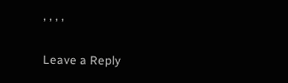, , , ,

Leave a Reply